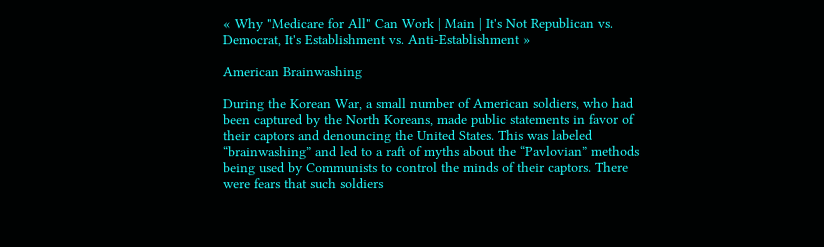« Why "Medicare for All" Can Work | Main | It's Not Republican vs. Democrat, It's Establishment vs. Anti-Establishment »

American Brainwashing

During the Korean War, a small number of American soldiers, who had been captured by the North Koreans, made public statements in favor of their captors and denouncing the United States. This was labeled “brainwashing” and led to a raft of myths about the “Pavlovian” methods being used by Communists to control the minds of their captors. There were fears that such soldiers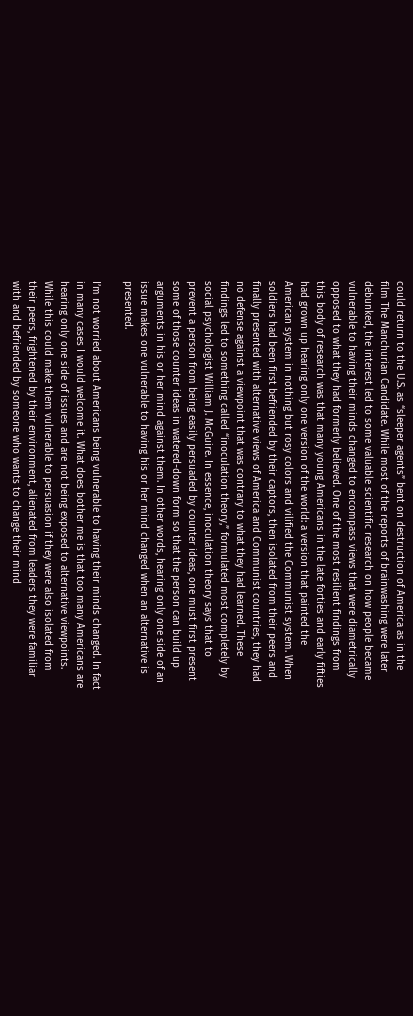could return to the U.S. as “sleeper agents” bent on destruction of America as in the film The Manchurian Candidate. While most of the reports of brainwashing were later debunked, the interest led to some valuable scientific research on how people became vulnerable to having their minds changed to encompass views that were diametrically opposed to what they had formerly believed. One of the most resilient findings from this body of research was that many young Americans in the late forties and early fifties had grown up hearing only one version of the world: a version that painted the American system in nothing but rosy colors and vilified the Communist system. When soldiers had been first befriended by their captors, then isolated from their peers and finally presented with alternative views of America and Communist countries, they had no defense against a viewpoint that was contrary to what they had learned. These findings led to something called “inoculation theory,” formulated most completely by social psychologist William J. McGuire. In essence, inoculation theory says that to prevent a person from being easily persuaded by counter ideas, one must first present some of those counter ideas in watered-down form so that the person can build up arguments in his or her mind against them. In other words, hearing only one side of an issue makes one vulnerable to having his or her mind changed when an alternative is presented.

I’m not worried about Americans being vulnerable to having their minds changed. In fact in many cases I would welcome it. What does bother me is that too many Americans are hearing only one side of issues and are not being exposed to alternative viewpoints. While this could make them vulnerable to persuasion if they were also isolated from their peers, frightened by their environment, alienated from leaders they were familiar with and befriended by someone who wants to change their mind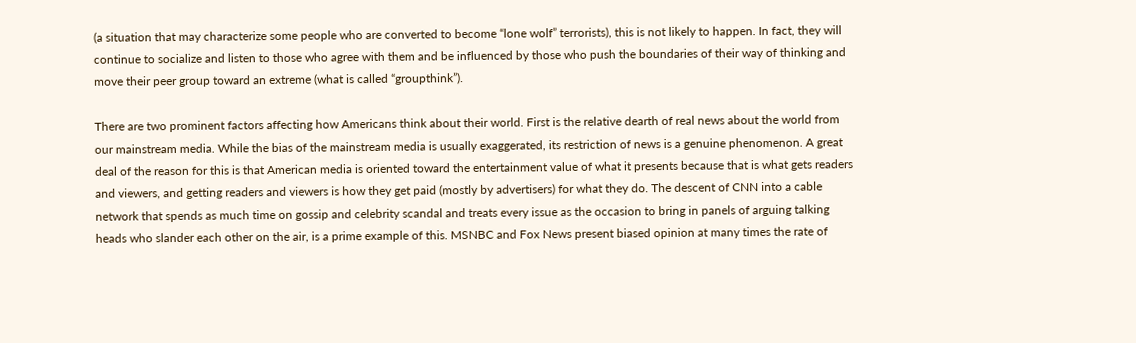(a situation that may characterize some people who are converted to become “lone wolf” terrorists), this is not likely to happen. In fact, they will continue to socialize and listen to those who agree with them and be influenced by those who push the boundaries of their way of thinking and move their peer group toward an extreme (what is called “groupthink”).

There are two prominent factors affecting how Americans think about their world. First is the relative dearth of real news about the world from our mainstream media. While the bias of the mainstream media is usually exaggerated, its restriction of news is a genuine phenomenon. A great deal of the reason for this is that American media is oriented toward the entertainment value of what it presents because that is what gets readers and viewers, and getting readers and viewers is how they get paid (mostly by advertisers) for what they do. The descent of CNN into a cable network that spends as much time on gossip and celebrity scandal and treats every issue as the occasion to bring in panels of arguing talking heads who slander each other on the air, is a prime example of this. MSNBC and Fox News present biased opinion at many times the rate of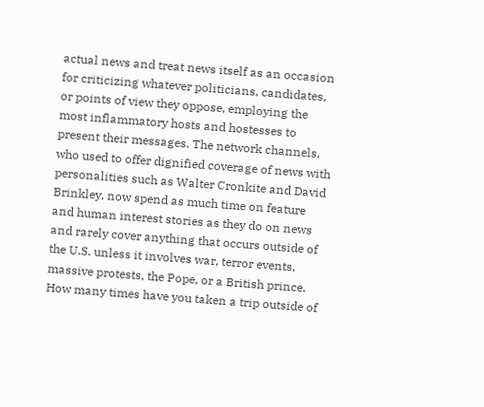actual news and treat news itself as an occasion for criticizing whatever politicians, candidates, or points of view they oppose, employing the most inflammatory hosts and hostesses to present their messages. The network channels, who used to offer dignified coverage of news with personalities such as Walter Cronkite and David Brinkley, now spend as much time on feature and human interest stories as they do on news and rarely cover anything that occurs outside of the U.S. unless it involves war, terror events, massive protests, the Pope, or a British prince. How many times have you taken a trip outside of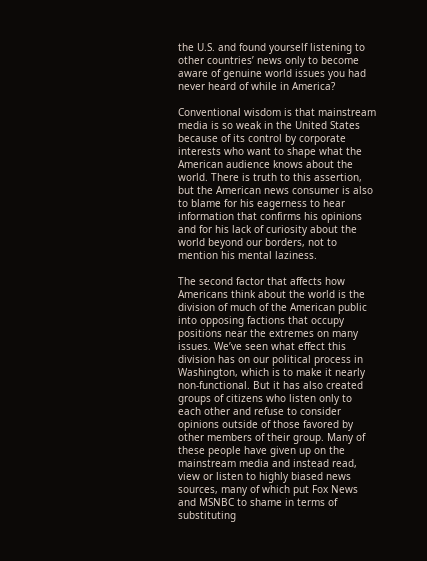the U.S. and found yourself listening to other countries’ news only to become aware of genuine world issues you had never heard of while in America?

Conventional wisdom is that mainstream media is so weak in the United States because of its control by corporate interests who want to shape what the American audience knows about the world. There is truth to this assertion, but the American news consumer is also to blame for his eagerness to hear information that confirms his opinions and for his lack of curiosity about the world beyond our borders, not to mention his mental laziness.

The second factor that affects how Americans think about the world is the division of much of the American public into opposing factions that occupy positions near the extremes on many issues. We’ve seen what effect this division has on our political process in Washington, which is to make it nearly non-functional. But it has also created groups of citizens who listen only to each other and refuse to consider opinions outside of those favored by other members of their group. Many of these people have given up on the mainstream media and instead read, view or listen to highly biased news sources, many of which put Fox News and MSNBC to shame in terms of substituting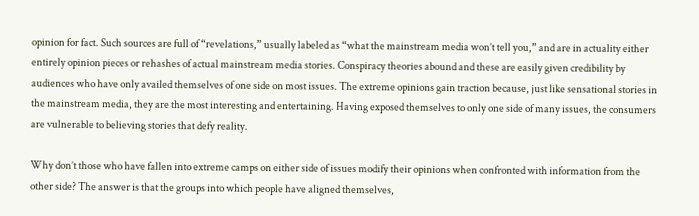opinion for fact. Such sources are full of “revelations,” usually labeled as “what the mainstream media won’t tell you,” and are in actuality either entirely opinion pieces or rehashes of actual mainstream media stories. Conspiracy theories abound and these are easily given credibility by audiences who have only availed themselves of one side on most issues. The extreme opinions gain traction because, just like sensational stories in the mainstream media, they are the most interesting and entertaining. Having exposed themselves to only one side of many issues, the consumers are vulnerable to believing stories that defy reality.

Why don’t those who have fallen into extreme camps on either side of issues modify their opinions when confronted with information from the other side? The answer is that the groups into which people have aligned themselves,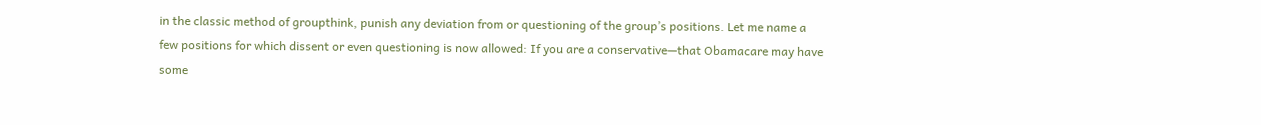in the classic method of groupthink, punish any deviation from or questioning of the group’s positions. Let me name a few positions for which dissent or even questioning is now allowed: If you are a conservative—that Obamacare may have some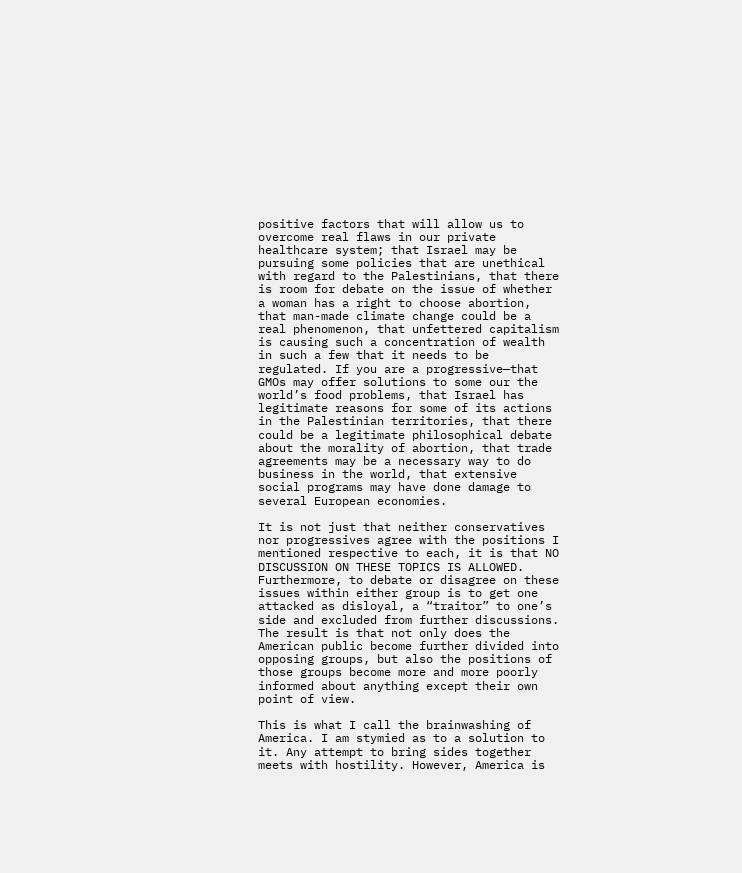positive factors that will allow us to overcome real flaws in our private healthcare system; that Israel may be pursuing some policies that are unethical with regard to the Palestinians, that there is room for debate on the issue of whether a woman has a right to choose abortion, that man-made climate change could be a real phenomenon, that unfettered capitalism is causing such a concentration of wealth in such a few that it needs to be regulated. If you are a progressive—that GMOs may offer solutions to some our the world’s food problems, that Israel has legitimate reasons for some of its actions in the Palestinian territories, that there could be a legitimate philosophical debate about the morality of abortion, that trade agreements may be a necessary way to do business in the world, that extensive social programs may have done damage to several European economies.

It is not just that neither conservatives nor progressives agree with the positions I mentioned respective to each, it is that NO DISCUSSION ON THESE TOPICS IS ALLOWED. Furthermore, to debate or disagree on these issues within either group is to get one attacked as disloyal, a “traitor” to one’s side and excluded from further discussions. The result is that not only does the American public become further divided into opposing groups, but also the positions of those groups become more and more poorly informed about anything except their own point of view.

This is what I call the brainwashing of America. I am stymied as to a solution to it. Any attempt to bring sides together meets with hostility. However, America is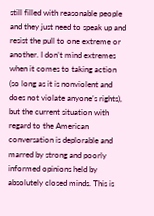still filled with reasonable people and they just need to speak up and resist the pull to one extreme or another. I don’t mind extremes when it comes to taking action (so long as it is nonviolent and does not violate anyone’s rights), but the current situation with regard to the American conversation is deplorable and marred by strong and poorly informed opinions held by absolutely closed minds. This is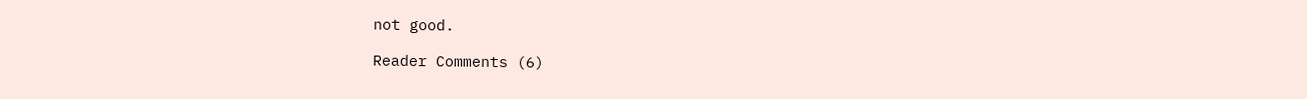not good.

Reader Comments (6)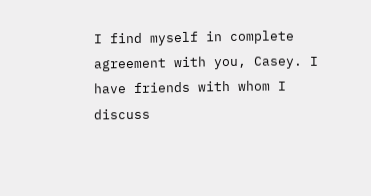I find myself in complete agreement with you, Casey. I have friends with whom I discuss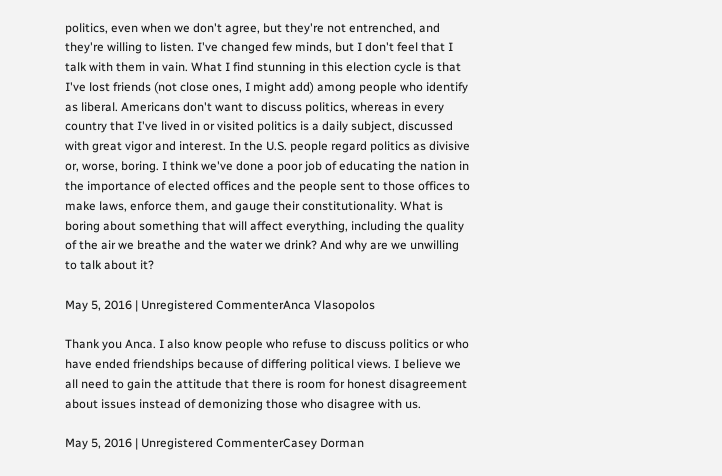politics, even when we don't agree, but they're not entrenched, and they're willing to listen. I've changed few minds, but I don't feel that I talk with them in vain. What I find stunning in this election cycle is that I've lost friends (not close ones, I might add) among people who identify as liberal. Americans don't want to discuss politics, whereas in every country that I've lived in or visited politics is a daily subject, discussed with great vigor and interest. In the U.S. people regard politics as divisive or, worse, boring. I think we've done a poor job of educating the nation in the importance of elected offices and the people sent to those offices to make laws, enforce them, and gauge their constitutionality. What is boring about something that will affect everything, including the quality of the air we breathe and the water we drink? And why are we unwilling to talk about it?

May 5, 2016 | Unregistered CommenterAnca Vlasopolos

Thank you Anca. I also know people who refuse to discuss politics or who have ended friendships because of differing political views. I believe we all need to gain the attitude that there is room for honest disagreement about issues instead of demonizing those who disagree with us.

May 5, 2016 | Unregistered CommenterCasey Dorman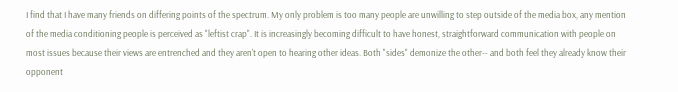I find that I have many friends on differing points of the spectrum. My only problem is too many people are unwilling to step outside of the media box, any mention of the media conditioning people is perceived as "leftist crap". It is increasingly becoming difficult to have honest, straightforward communication with people on most issues because their views are entrenched and they aren't open to hearing other ideas. Both "sides" demonize the other-- and both feel they already know their opponent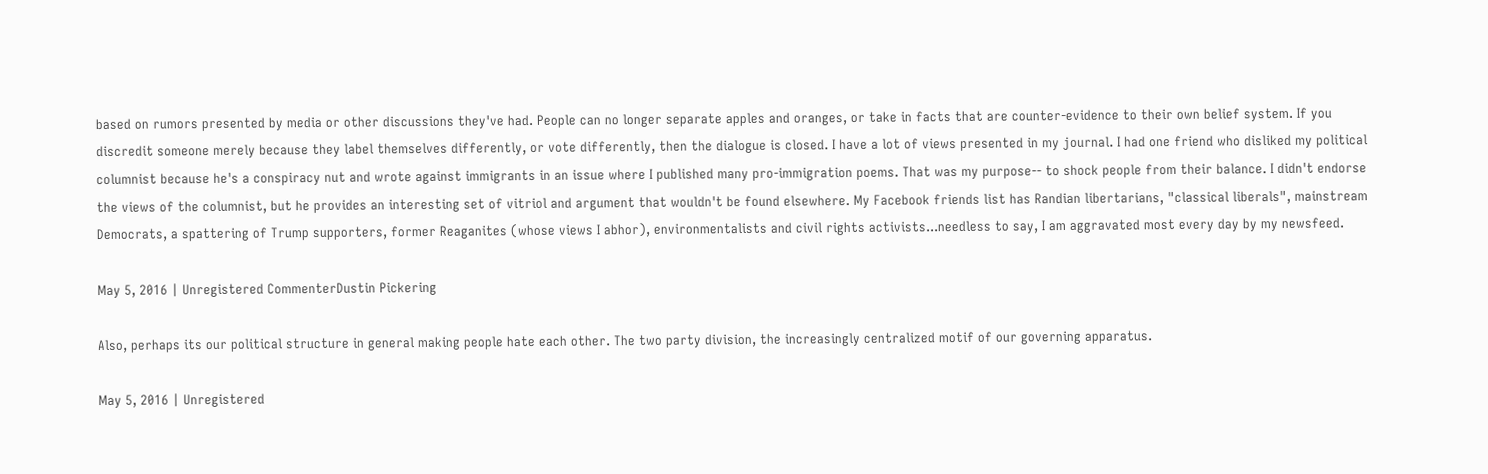based on rumors presented by media or other discussions they've had. People can no longer separate apples and oranges, or take in facts that are counter-evidence to their own belief system. If you discredit someone merely because they label themselves differently, or vote differently, then the dialogue is closed. I have a lot of views presented in my journal. I had one friend who disliked my political columnist because he's a conspiracy nut and wrote against immigrants in an issue where I published many pro-immigration poems. That was my purpose-- to shock people from their balance. I didn't endorse the views of the columnist, but he provides an interesting set of vitriol and argument that wouldn't be found elsewhere. My Facebook friends list has Randian libertarians, "classical liberals", mainstream Democrats, a spattering of Trump supporters, former Reaganites (whose views I abhor), environmentalists and civil rights activists...needless to say, I am aggravated most every day by my newsfeed.

May 5, 2016 | Unregistered CommenterDustin Pickering

Also, perhaps its our political structure in general making people hate each other. The two party division, the increasingly centralized motif of our governing apparatus.

May 5, 2016 | Unregistered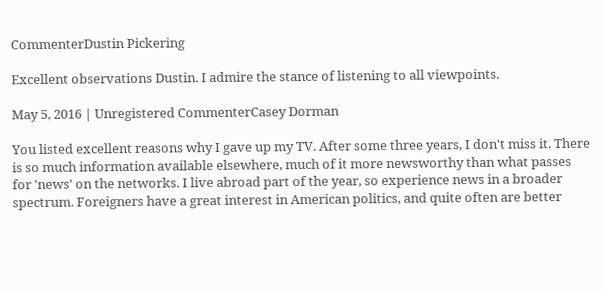CommenterDustin Pickering

Excellent observations Dustin. I admire the stance of listening to all viewpoints.

May 5, 2016 | Unregistered CommenterCasey Dorman

You listed excellent reasons why I gave up my TV. After some three years, I don't miss it. There is so much information available elsewhere, much of it more newsworthy than what passes for 'news' on the networks. I live abroad part of the year, so experience news in a broader spectrum. Foreigners have a great interest in American politics, and quite often are better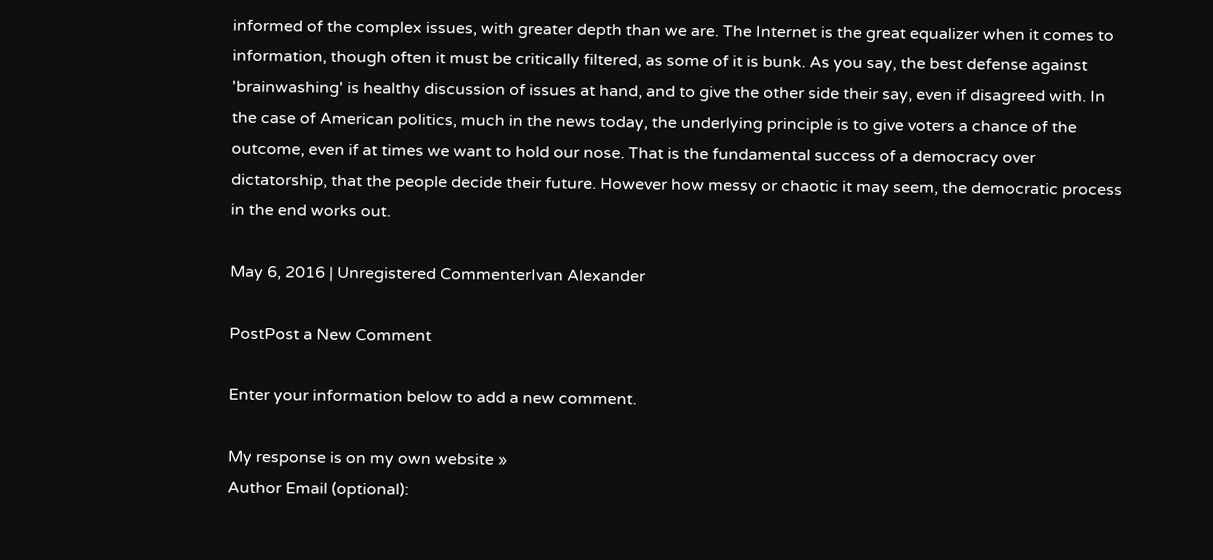informed of the complex issues, with greater depth than we are. The Internet is the great equalizer when it comes to information, though often it must be critically filtered, as some of it is bunk. As you say, the best defense against 'brainwashing' is healthy discussion of issues at hand, and to give the other side their say, even if disagreed with. In the case of American politics, much in the news today, the underlying principle is to give voters a chance of the outcome, even if at times we want to hold our nose. That is the fundamental success of a democracy over dictatorship, that the people decide their future. However how messy or chaotic it may seem, the democratic process in the end works out.

May 6, 2016 | Unregistered CommenterIvan Alexander

PostPost a New Comment

Enter your information below to add a new comment.

My response is on my own website »
Author Email (optional):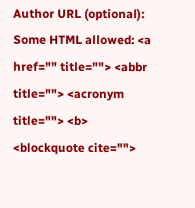Author URL (optional):
Some HTML allowed: <a href="" title=""> <abbr title=""> <acronym title=""> <b> <blockquote cite="">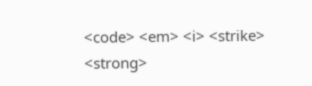<code> <em> <i> <strike> <strong>